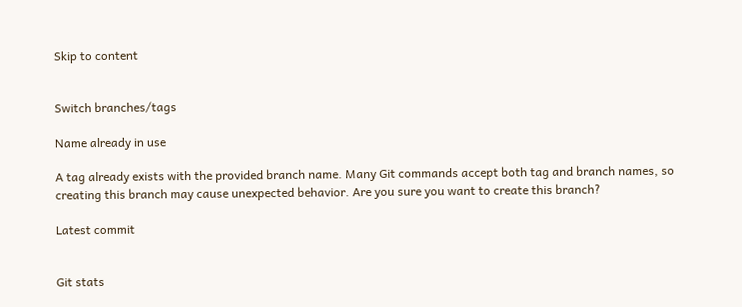Skip to content


Switch branches/tags

Name already in use

A tag already exists with the provided branch name. Many Git commands accept both tag and branch names, so creating this branch may cause unexpected behavior. Are you sure you want to create this branch?

Latest commit


Git stats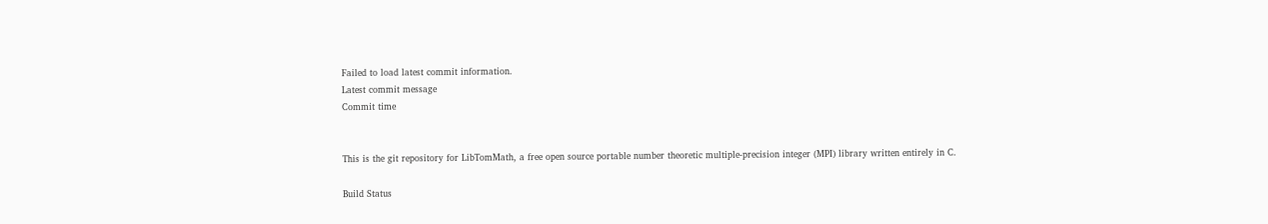Failed to load latest commit information.
Latest commit message
Commit time


This is the git repository for LibTomMath, a free open source portable number theoretic multiple-precision integer (MPI) library written entirely in C.

Build Status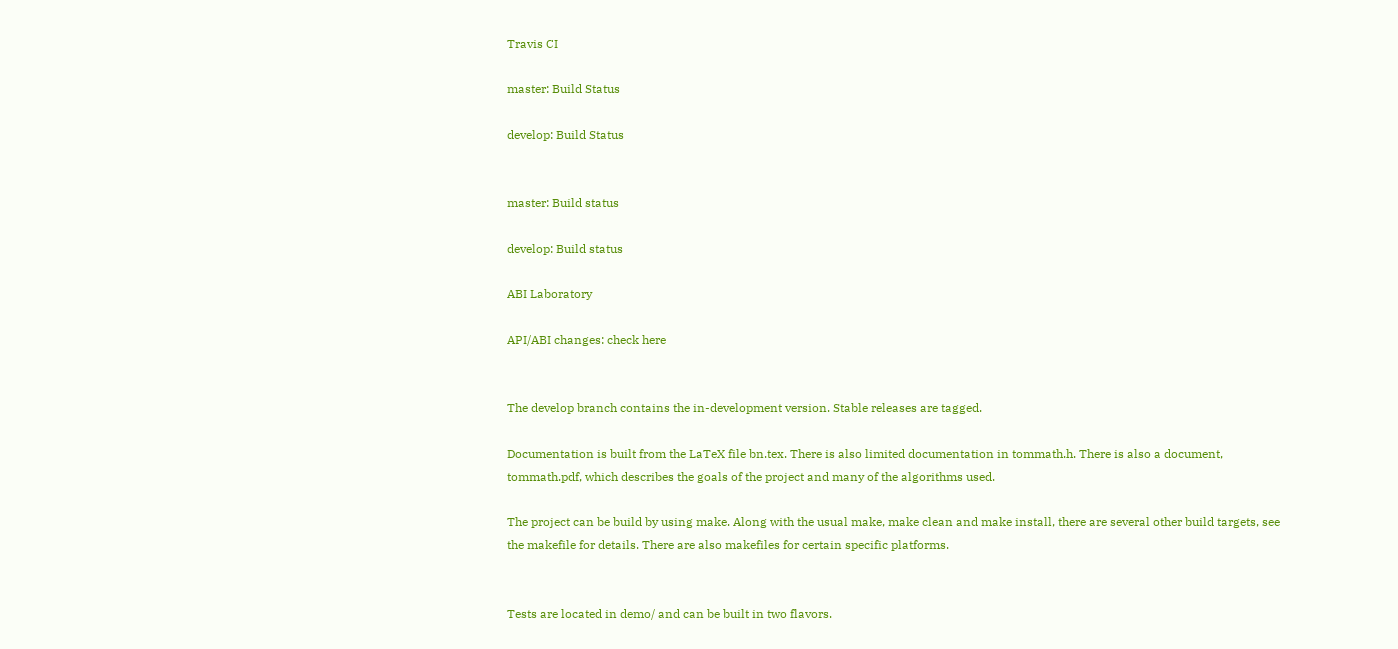Travis CI

master: Build Status

develop: Build Status


master: Build status

develop: Build status

ABI Laboratory

API/ABI changes: check here


The develop branch contains the in-development version. Stable releases are tagged.

Documentation is built from the LaTeX file bn.tex. There is also limited documentation in tommath.h. There is also a document, tommath.pdf, which describes the goals of the project and many of the algorithms used.

The project can be build by using make. Along with the usual make, make clean and make install, there are several other build targets, see the makefile for details. There are also makefiles for certain specific platforms.


Tests are located in demo/ and can be built in two flavors.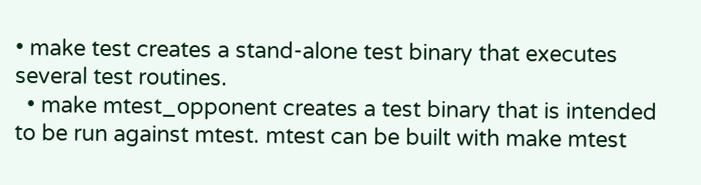• make test creates a stand-alone test binary that executes several test routines.
  • make mtest_opponent creates a test binary that is intended to be run against mtest. mtest can be built with make mtest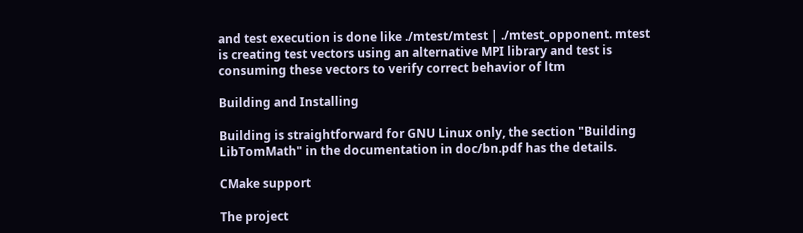and test execution is done like ./mtest/mtest | ./mtest_opponent. mtest is creating test vectors using an alternative MPI library and test is consuming these vectors to verify correct behavior of ltm

Building and Installing

Building is straightforward for GNU Linux only, the section "Building LibTomMath" in the documentation in doc/bn.pdf has the details.

CMake support

The project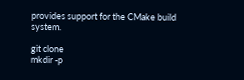provides support for the CMake build system.

git clone
mkdir -p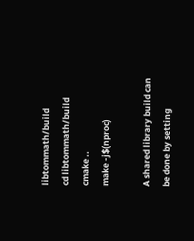libtommath/build
cd libtommath/build
cmake ..
make -j$(nproc)

A shared library build can be done by setting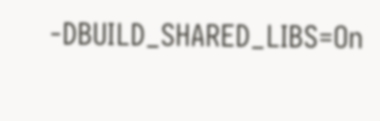-DBUILD_SHARED_LIBS=On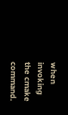when invoking the cmake command.